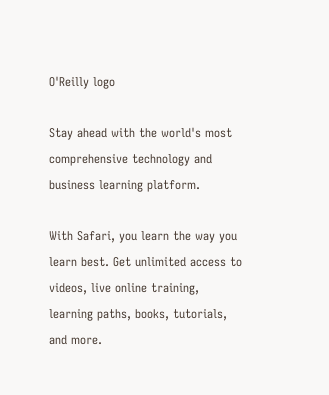O'Reilly logo

Stay ahead with the world's most comprehensive technology and business learning platform.

With Safari, you learn the way you learn best. Get unlimited access to videos, live online training, learning paths, books, tutorials, and more.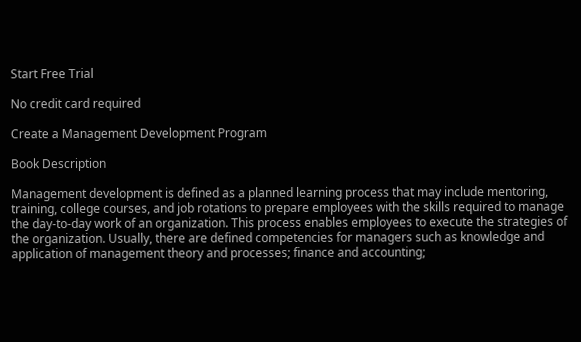Start Free Trial

No credit card required

Create a Management Development Program

Book Description

Management development is defined as a planned learning process that may include mentoring, training, college courses, and job rotations to prepare employees with the skills required to manage the day-to-day work of an organization. This process enables employees to execute the strategies of the organization. Usually, there are defined competencies for managers such as knowledge and application of management theory and processes; finance and accounting;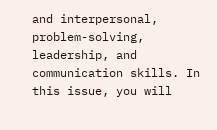and interpersonal, problem-solving, leadership, and communication skills. In this issue, you will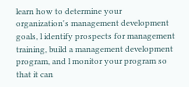learn how to determine your organization's management development goals, l identify prospects for management training, build a management development program, and l monitor your program so that it can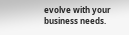evolve with your business needs.